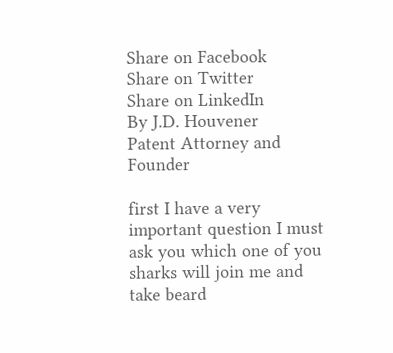Share on Facebook
Share on Twitter
Share on LinkedIn
By J.D. Houvener
Patent Attorney and Founder

first I have a very important question I must ask you which one of you sharks will join me and take beard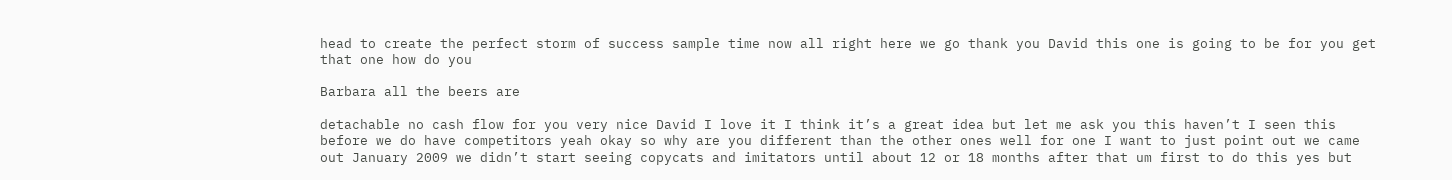head to create the perfect storm of success sample time now all right here we go thank you David this one is going to be for you get that one how do you

Barbara all the beers are

detachable no cash flow for you very nice David I love it I think it’s a great idea but let me ask you this haven’t I seen this before we do have competitors yeah okay so why are you different than the other ones well for one I want to just point out we came out January 2009 we didn’t start seeing copycats and imitators until about 12 or 18 months after that um first to do this yes but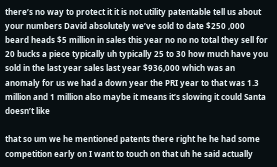there’s no way to protect it it is not utility patentable tell us about your numbers David absolutely we’ve sold to date $250 ,000 beard heads $5 million in sales this year no no no total they sell for 20 bucks a piece typically uh typically 25 to 30 how much have you sold in the last year sales last year $936,000 which was an anomaly for us we had a down year the PRI year to that was 1.3 million and 1 million also maybe it means it’s slowing it could Santa doesn’t like

that so um we he mentioned patents there right he he had some competition early on I want to touch on that uh he said actually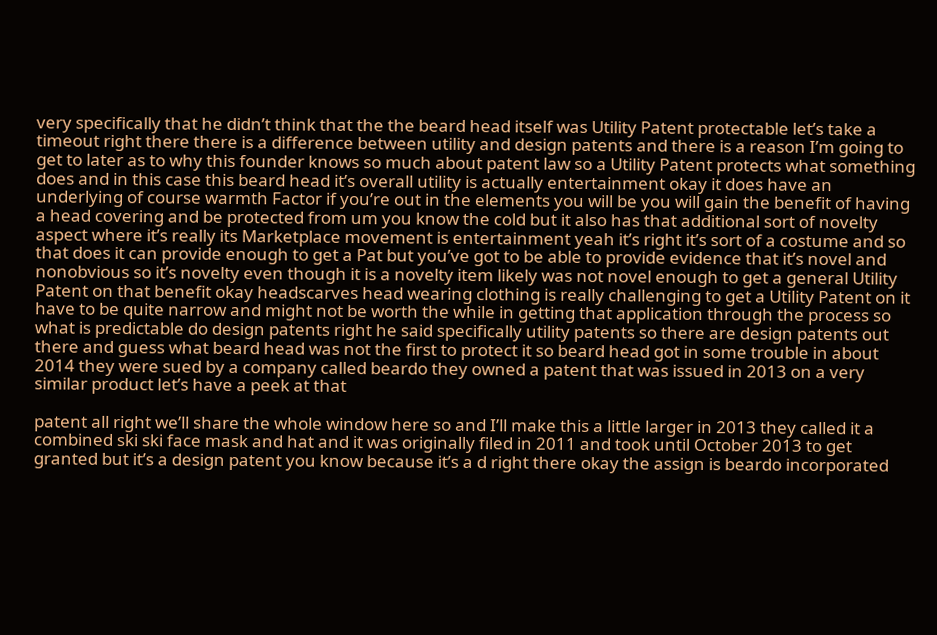very specifically that he didn’t think that the the beard head itself was Utility Patent protectable let’s take a timeout right there there is a difference between utility and design patents and there is a reason I’m going to get to later as to why this founder knows so much about patent law so a Utility Patent protects what something does and in this case this beard head it’s overall utility is actually entertainment okay it does have an underlying of course warmth Factor if you’re out in the elements you will be you will gain the benefit of having a head covering and be protected from um you know the cold but it also has that additional sort of novelty aspect where it’s really its Marketplace movement is entertainment yeah it’s right it’s sort of a costume and so that does it can provide enough to get a Pat but you’ve got to be able to provide evidence that it’s novel and nonobvious so it’s novelty even though it is a novelty item likely was not novel enough to get a general Utility Patent on that benefit okay headscarves head wearing clothing is really challenging to get a Utility Patent on it have to be quite narrow and might not be worth the while in getting that application through the process so what is predictable do design patents right he said specifically utility patents so there are design patents out there and guess what beard head was not the first to protect it so beard head got in some trouble in about 2014 they were sued by a company called beardo they owned a patent that was issued in 2013 on a very similar product let’s have a peek at that

patent all right we’ll share the whole window here so and I’ll make this a little larger in 2013 they called it a combined ski ski face mask and hat and it was originally filed in 2011 and took until October 2013 to get granted but it’s a design patent you know because it’s a d right there okay the assign is beardo incorporated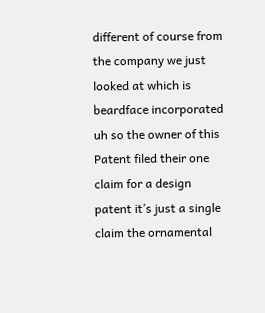different of course from the company we just looked at which is beardface incorporated uh so the owner of this Patent filed their one claim for a design patent it’s just a single claim the ornamental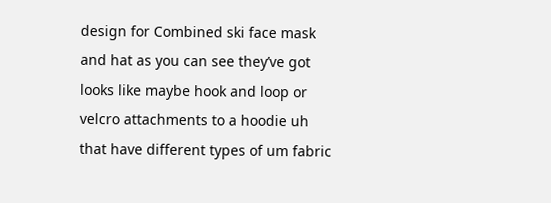design for Combined ski face mask and hat as you can see they’ve got looks like maybe hook and loop or velcro attachments to a hoodie uh that have different types of um fabric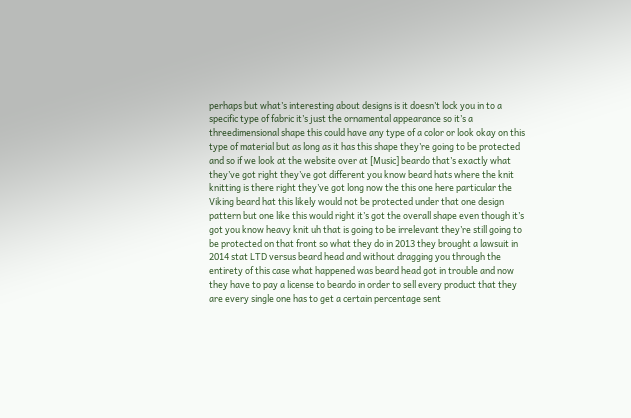perhaps but what’s interesting about designs is it doesn’t lock you in to a specific type of fabric it’s just the ornamental appearance so it’s a threedimensional shape this could have any type of a color or look okay on this type of material but as long as it has this shape they’re going to be protected and so if we look at the website over at [Music] beardo that’s exactly what they’ve got right they’ve got different you know beard hats where the knit knitting is there right they’ve got long now the this one here particular the Viking beard hat this likely would not be protected under that one design pattern but one like this would right it’s got the overall shape even though it’s got you know heavy knit uh that is going to be irrelevant they’re still going to be protected on that front so what they do in 2013 they brought a lawsuit in 2014 stat LTD versus beard head and without dragging you through the entirety of this case what happened was beard head got in trouble and now they have to pay a license to beardo in order to sell every product that they are every single one has to get a certain percentage sent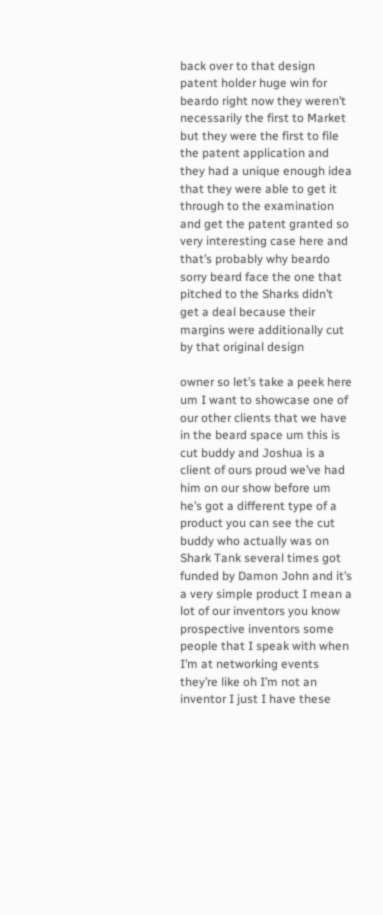back over to that design patent holder huge win for beardo right now they weren’t necessarily the first to Market but they were the first to file the patent application and they had a unique enough idea that they were able to get it through to the examination and get the patent granted so very interesting case here and that’s probably why beardo sorry beard face the one that pitched to the Sharks didn’t get a deal because their margins were additionally cut by that original design

owner so let’s take a peek here um I want to showcase one of our other clients that we have in the beard space um this is cut buddy and Joshua is a client of ours proud we’ve had him on our show before um he’s got a different type of a product you can see the cut buddy who actually was on Shark Tank several times got funded by Damon John and it’s a very simple product I mean a lot of our inventors you know prospective inventors some people that I speak with when I’m at networking events they’re like oh I’m not an inventor I just I have these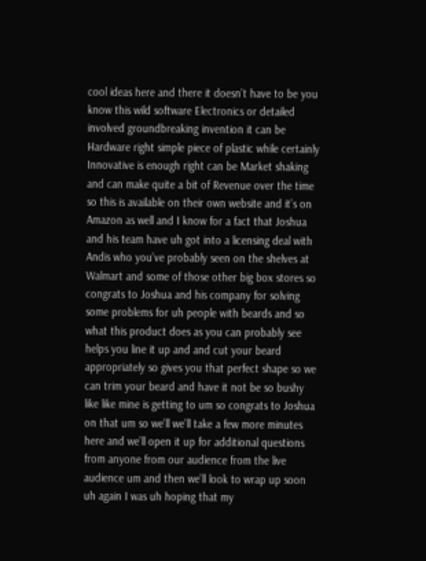cool ideas here and there it doesn’t have to be you know this wild software Electronics or detailed involved groundbreaking invention it can be Hardware right simple piece of plastic while certainly Innovative is enough right can be Market shaking and can make quite a bit of Revenue over the time so this is available on their own website and it’s on Amazon as well and I know for a fact that Joshua and his team have uh got into a licensing deal with Andis who you’ve probably seen on the shelves at Walmart and some of those other big box stores so congrats to Joshua and his company for solving some problems for uh people with beards and so what this product does as you can probably see helps you line it up and and cut your beard appropriately so gives you that perfect shape so we can trim your beard and have it not be so bushy like like mine is getting to um so congrats to Joshua on that um so we’ll we’ll take a few more minutes here and we’ll open it up for additional questions from anyone from our audience from the live audience um and then we’ll look to wrap up soon uh again I was uh hoping that my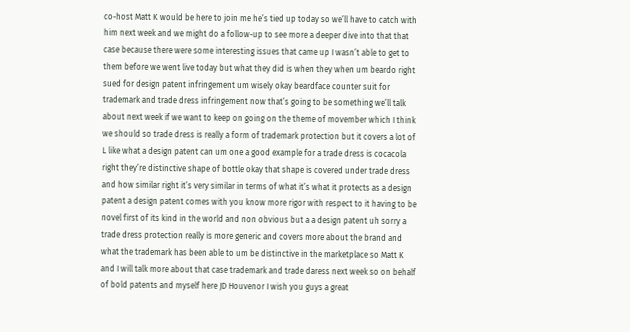co-host Matt K would be here to join me he’s tied up today so we’ll have to catch with him next week and we might do a follow-up to see more a deeper dive into that that case because there were some interesting issues that came up I wasn’t able to get to them before we went live today but what they did is when they when um beardo right sued for design patent infringement um wisely okay beardface counter suit for trademark and trade dress infringement now that’s going to be something we’ll talk about next week if we want to keep on going on the theme of movember which I think we should so trade dress is really a form of trademark protection but it covers a lot of L like what a design patent can um one a good example for a trade dress is cocacola right they’re distinctive shape of bottle okay that shape is covered under trade dress and how similar right it’s very similar in terms of what it’s what it protects as a design patent a design patent comes with you know more rigor with respect to it having to be novel first of its kind in the world and non obvious but a a design patent uh sorry a trade dress protection really is more generic and covers more about the brand and what the trademark has been able to um be distinctive in the marketplace so Matt K and I will talk more about that case trademark and trade daress next week so on behalf of bold patents and myself here JD Houvenor I wish you guys a great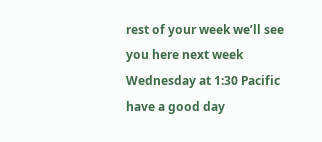rest of your week we’ll see you here next week Wednesday at 1:30 Pacific have a good day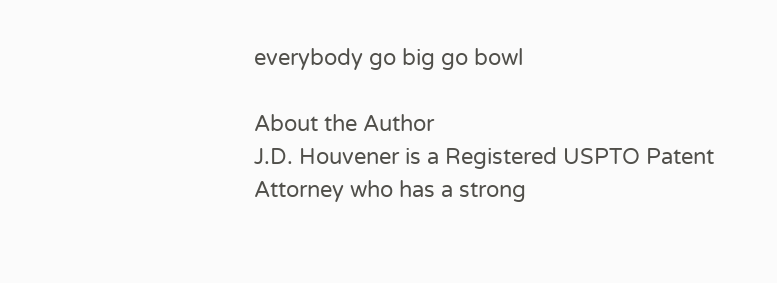everybody go big go bowl

About the Author
J.D. Houvener is a Registered USPTO Patent Attorney who has a strong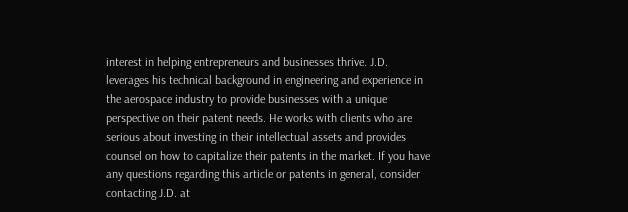interest in helping entrepreneurs and businesses thrive. J.D. leverages his technical background in engineering and experience in the aerospace industry to provide businesses with a unique perspective on their patent needs. He works with clients who are serious about investing in their intellectual assets and provides counsel on how to capitalize their patents in the market. If you have any questions regarding this article or patents in general, consider contacting J.D. at